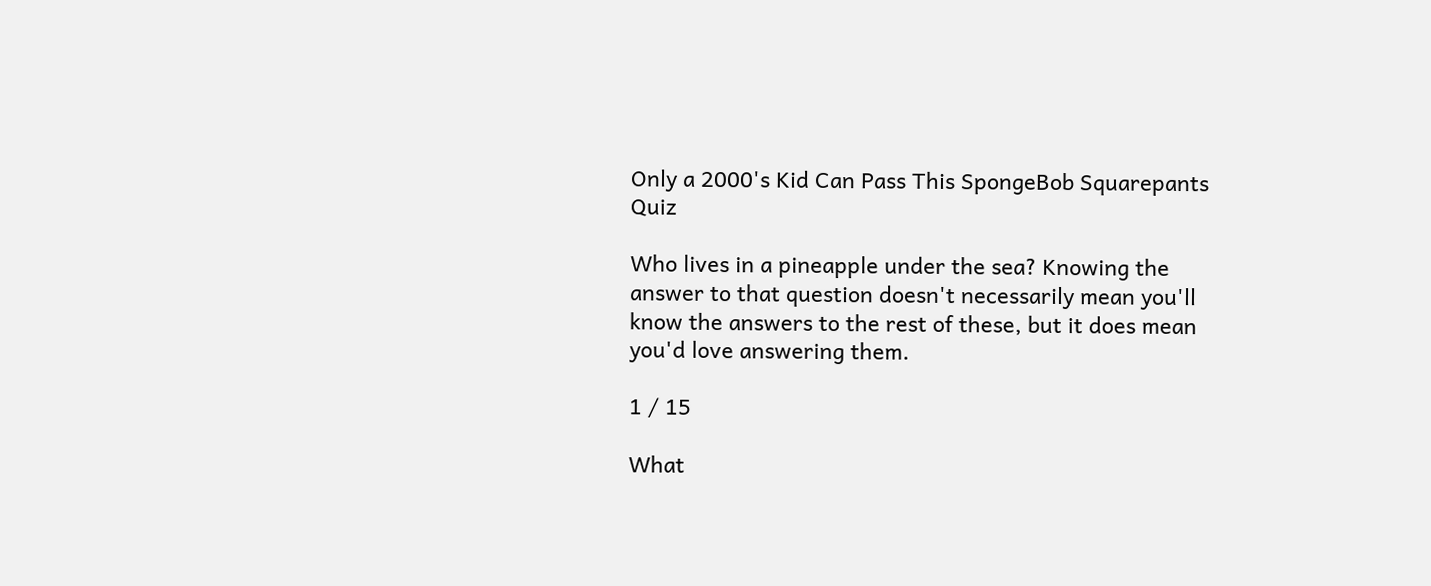Only a 2000's Kid Can Pass This SpongeBob Squarepants Quiz

Who lives in a pineapple under the sea? Knowing the answer to that question doesn't necessarily mean you'll know the answers to the rest of these, but it does mean you'd love answering them.

1 / 15

What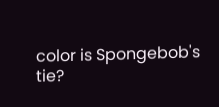color is Spongebob's tie?